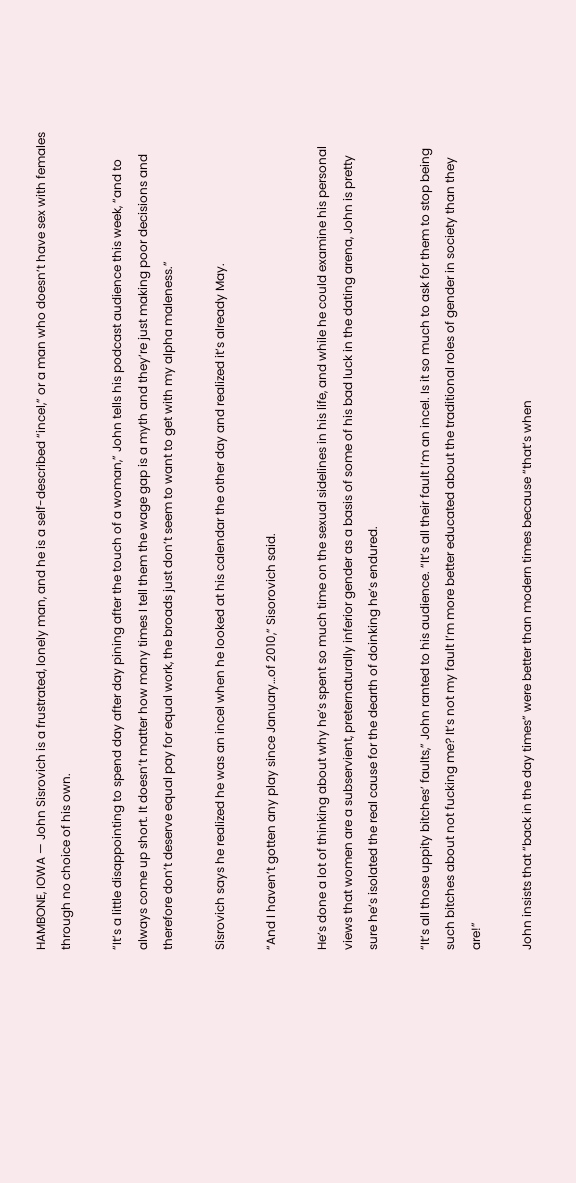HAMBONE, IOWA — John Sisrovich is a frustrated, lonely man, and he is a self-described “incel,” or a man who doesn’t have sex with females through no choice of his own.

“It’s a little disappointing to spend day after day pining after the touch of a woman,” John tells his podcast audience this week, “and to always come up short. It doesn’t matter how many times I tell them the wage gap is a myth and they’re just making poor decisions and therefore don’t deserve equal pay for equal work, the broads just don’t seem to want to get with my alpha maleness.”

Sisrovich says he realized he was an incel when he looked at his calendar the other day and realized it’s already May.

“And I haven’t gotten any play since January…of 2010,” Sisorovich said.

He’s done a lot of thinking about why he’s spent so much time on the sexual sidelines in his life, and while he could examine his personal views that women are a subservient, preternaturally inferior gender as a basis of some of his bad luck in the dating arena, John is pretty sure he’s isolated the real cause for the dearth of doinking he’s endured.

“It’s all those uppity bitches’ faults,” John ranted to his audience. “It’s all their fault I’m an incel. Is it so much to ask for them to stop being such bitches about not fucking me? It’s not my fault I’m more better educated about the traditional roles of gender in society than they are!”

John insists that “back in the day times” were better than modern times because “that’s when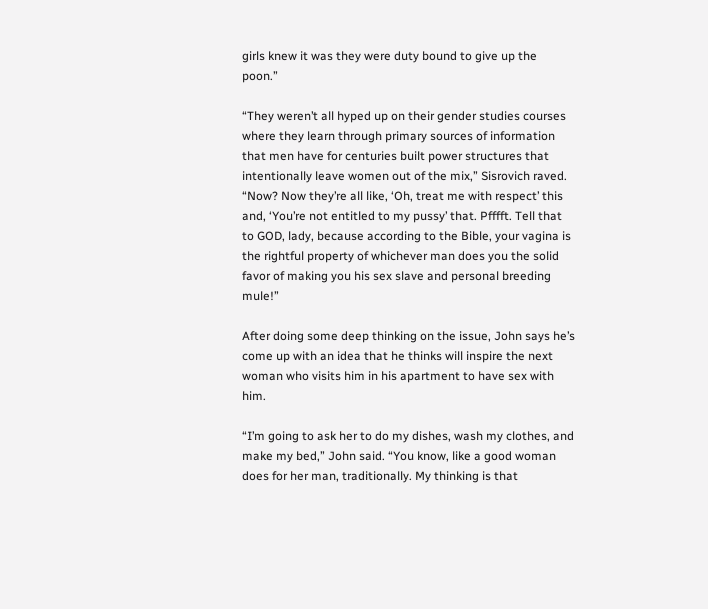girls knew it was they were duty bound to give up the poon.”

“They weren’t all hyped up on their gender studies courses where they learn through primary sources of information that men have for centuries built power structures that intentionally leave women out of the mix,” Sisrovich raved. “Now? Now they’re all like, ‘Oh, treat me with respect’ this and, ‘You’re not entitled to my pussy’ that. Pfffft. Tell that to GOD, lady, because according to the Bible, your vagina is the rightful property of whichever man does you the solid favor of making you his sex slave and personal breeding mule!”

After doing some deep thinking on the issue, John says he’s come up with an idea that he thinks will inspire the next woman who visits him in his apartment to have sex with him.

“I’m going to ask her to do my dishes, wash my clothes, and make my bed,” John said. “You know, like a good woman does for her man, traditionally. My thinking is that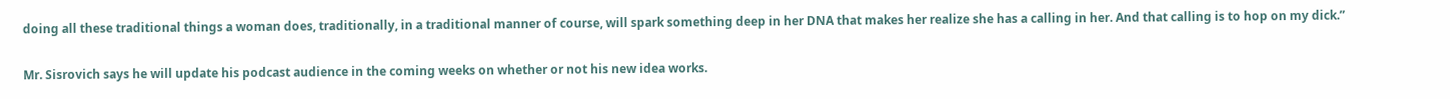doing all these traditional things a woman does, traditionally, in a traditional manner of course, will spark something deep in her DNA that makes her realize she has a calling in her. And that calling is to hop on my dick.”

Mr. Sisrovich says he will update his podcast audience in the coming weeks on whether or not his new idea works.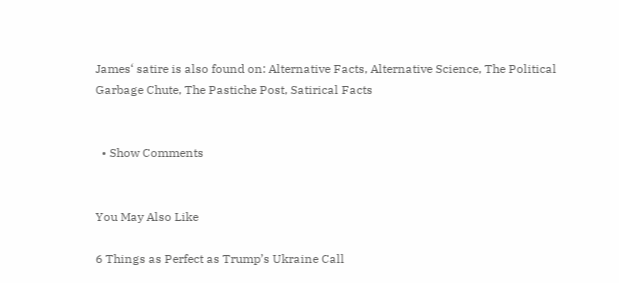James‘ satire is also found on: Alternative Facts, Alternative Science, The Political Garbage Chute, The Pastiche Post, Satirical Facts


  • Show Comments


You May Also Like

6 Things as Perfect as Trump’s Ukraine Call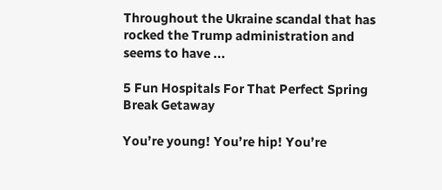Throughout the Ukraine scandal that has rocked the Trump administration and seems to have ...

5 Fun Hospitals For That Perfect Spring Break Getaway

You’re young! You’re hip! You’re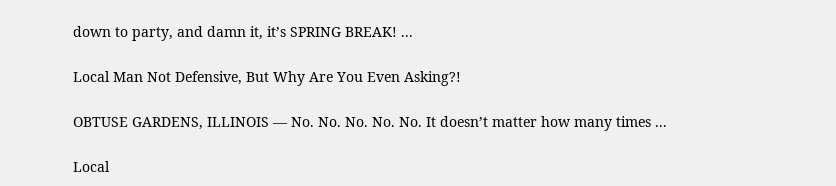down to party, and damn it, it’s SPRING BREAK! ...

Local Man Not Defensive, But Why Are You Even Asking?!

OBTUSE GARDENS, ILLINOIS — No. No. No. No. No. It doesn’t matter how many times ...

Local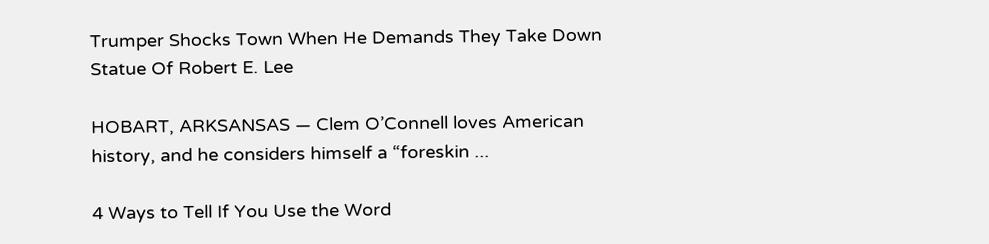Trumper Shocks Town When He Demands They Take Down Statue Of Robert E. Lee

HOBART, ARKSANSAS — Clem O’Connell loves American history, and he considers himself a “foreskin ...

4 Ways to Tell If You Use the Word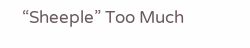“Sheeple” Too Much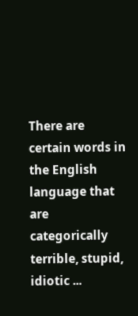There are certain words in the English language that are categorically terrible, stupid, idiotic ...